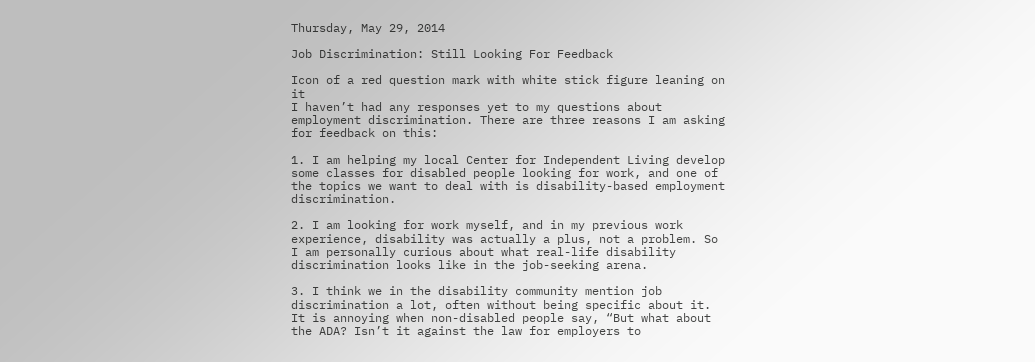Thursday, May 29, 2014

Job Discrimination: Still Looking For Feedback

Icon of a red question mark with white stick figure leaning on it
I haven’t had any responses yet to my questions about employment discrimination. There are three reasons I am asking for feedback on this:

1. I am helping my local Center for Independent Living develop some classes for disabled people looking for work, and one of the topics we want to deal with is disability-based employment discrimination.

2. I am looking for work myself, and in my previous work experience, disability was actually a plus, not a problem. So I am personally curious about what real-life disability discrimination looks like in the job-seeking arena.

3. I think we in the disability community mention job discrimination a lot, often without being specific about it. It is annoying when non-disabled people say, “But what about the ADA? Isn’t it against the law for employers to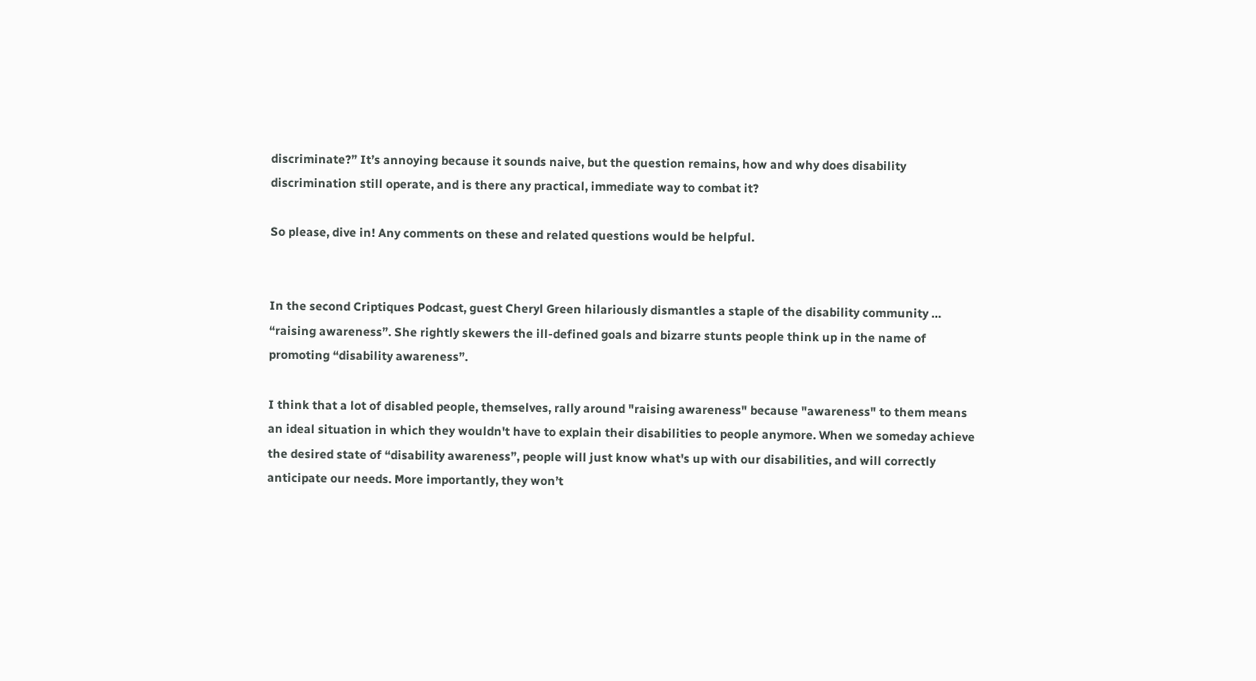discriminate?” It’s annoying because it sounds naive, but the question remains, how and why does disability discrimination still operate, and is there any practical, immediate way to combat it?

So please, dive in! Any comments on these and related questions would be helpful.


In the second Criptiques Podcast, guest Cheryl Green hilariously dismantles a staple of the disability community … “raising awareness”. She rightly skewers the ill-defined goals and bizarre stunts people think up in the name of promoting “disability awareness”.

I think that a lot of disabled people, themselves, rally around "raising awareness" because "awareness" to them means an ideal situation in which they wouldn't have to explain their disabilities to people anymore. When we someday achieve the desired state of “disability awareness”, people will just know what's up with our disabilities, and will correctly anticipate our needs. More importantly, they won’t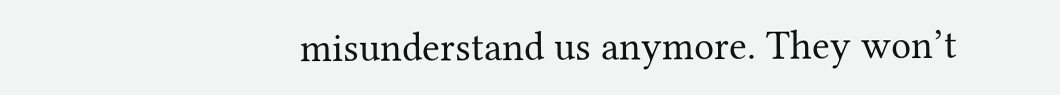misunderstand us anymore. They won’t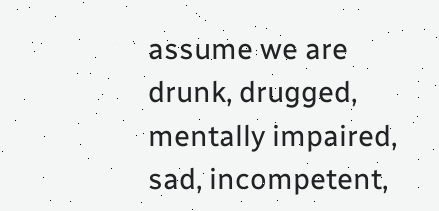assume we are drunk, drugged, mentally impaired, sad, incompetent,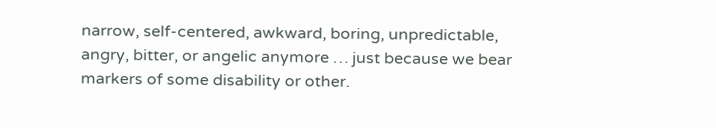narrow, self-centered, awkward, boring, unpredictable, angry, bitter, or angelic anymore … just because we bear markers of some disability or other.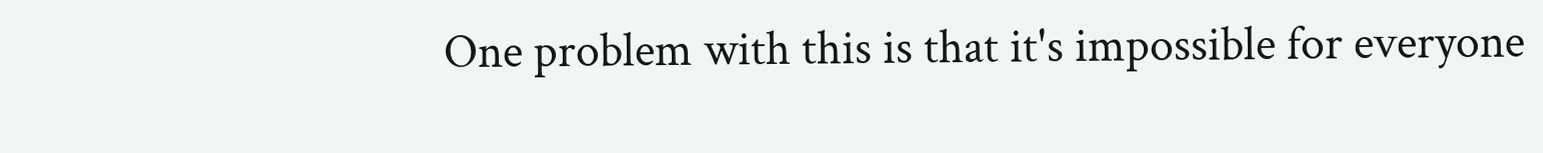One problem with this is that it's impossible for everyone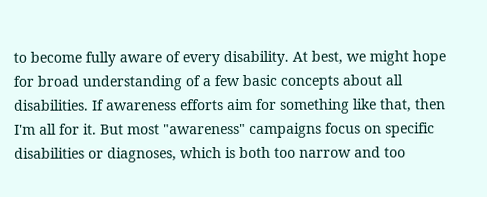to become fully aware of every disability. At best, we might hope for broad understanding of a few basic concepts about all disabilities. If awareness efforts aim for something like that, then I'm all for it. But most "awareness" campaigns focus on specific disabilities or diagnoses, which is both too narrow and too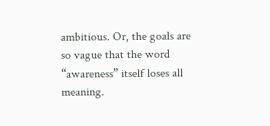ambitious. Or, the goals are so vague that the word “awareness” itself loses all meaning.